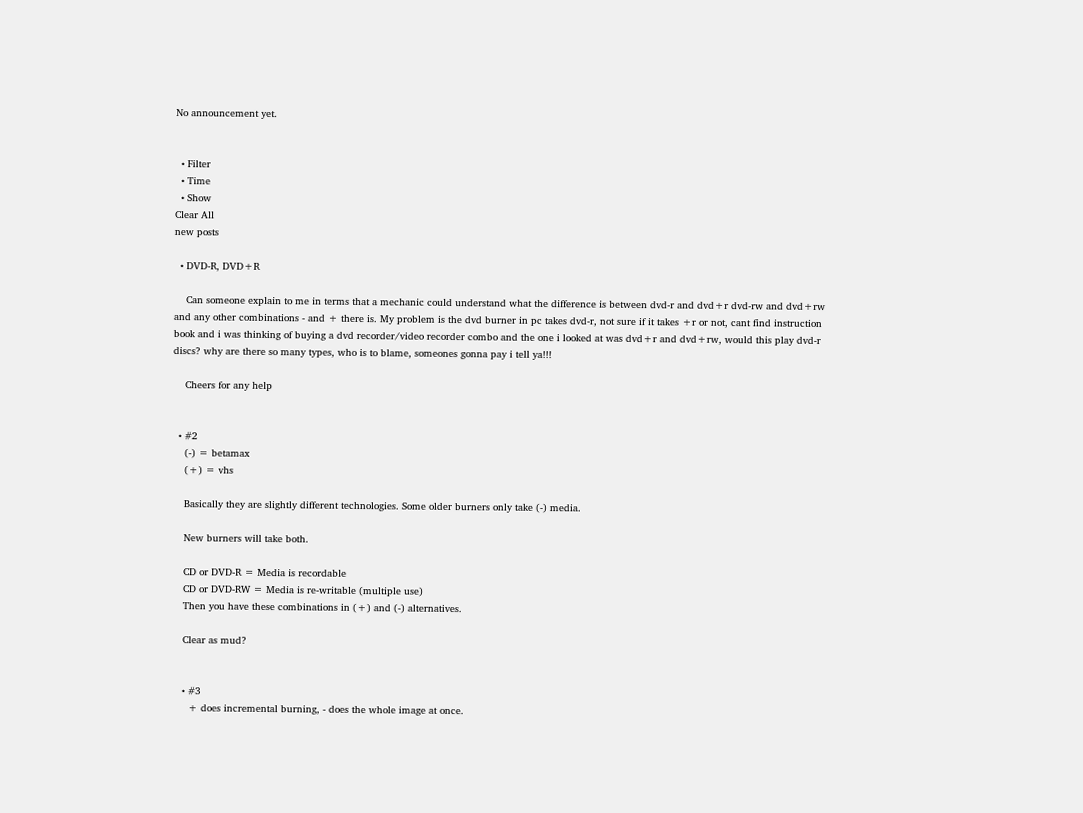No announcement yet.


  • Filter
  • Time
  • Show
Clear All
new posts

  • DVD-R, DVD+R

    Can someone explain to me in terms that a mechanic could understand what the difference is between dvd-r and dvd+r dvd-rw and dvd+rw and any other combinations - and + there is. My problem is the dvd burner in pc takes dvd-r, not sure if it takes +r or not, cant find instruction book and i was thinking of buying a dvd recorder/video recorder combo and the one i looked at was dvd+r and dvd+rw, would this play dvd-r discs? why are there so many types, who is to blame, someones gonna pay i tell ya!!!

    Cheers for any help


  • #2
    (-) = betamax
    (+) = vhs

    Basically they are slightly different technologies. Some older burners only take (-) media.

    New burners will take both.

    CD or DVD-R = Media is recordable
    CD or DVD-RW = Media is re-writable (multiple use)
    Then you have these combinations in (+) and (-) alternatives.

    Clear as mud?


    • #3
      + does incremental burning, - does the whole image at once.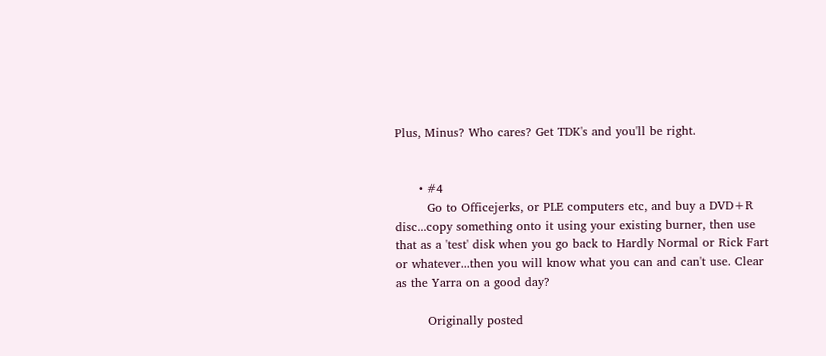Plus, Minus? Who cares? Get TDK's and you'll be right.


      • #4
        Go to Officejerks, or PLE computers etc, and buy a DVD+R disc...copy something onto it using your existing burner, then use that as a 'test' disk when you go back to Hardly Normal or Rick Fart or whatever...then you will know what you can and can't use. Clear as the Yarra on a good day?

        Originally posted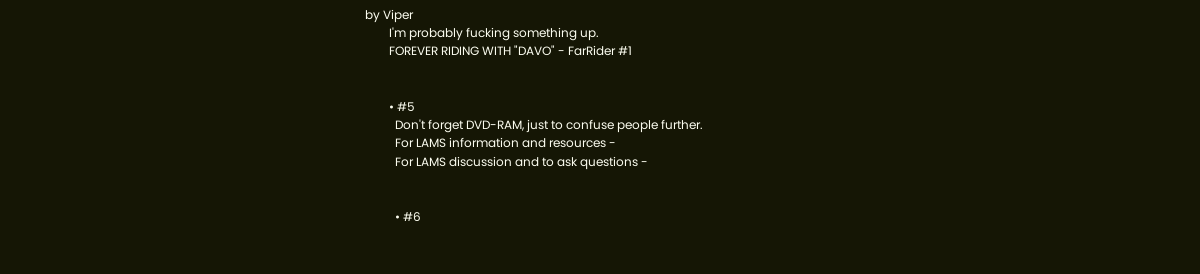by Viper
        I'm probably fucking something up.
        FOREVER RIDING WITH "DAVO" - FarRider #1


        • #5
          Don't forget DVD-RAM, just to confuse people further.
          For LAMS information and resources -
          For LAMS discussion and to ask questions -


          • #6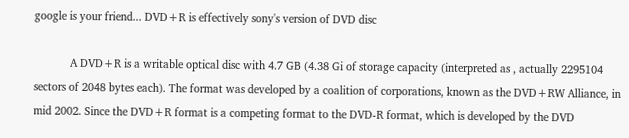google is your friend... DVD+R is effectively sony's version of DVD disc

            A DVD+R is a writable optical disc with 4.7 GB (4.38 Gi of storage capacity (interpreted as , actually 2295104 sectors of 2048 bytes each). The format was developed by a coalition of corporations, known as the DVD+RW Alliance, in mid 2002. Since the DVD+R format is a competing format to the DVD-R format, which is developed by the DVD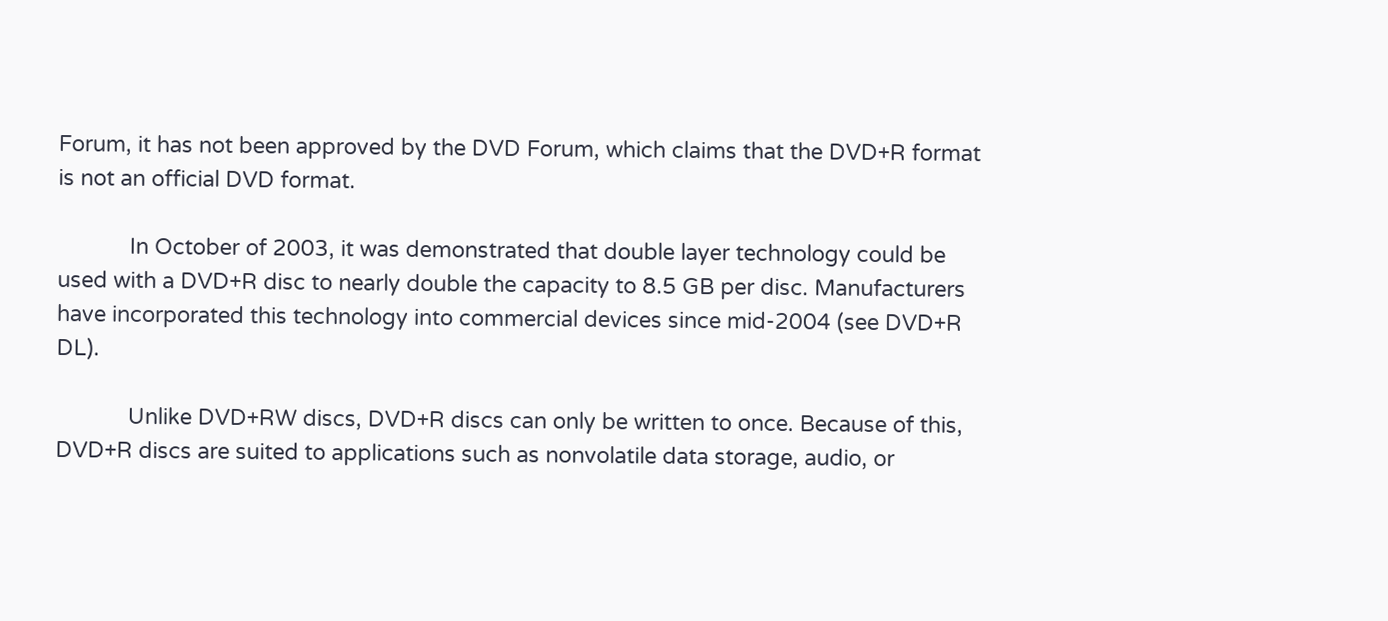Forum, it has not been approved by the DVD Forum, which claims that the DVD+R format is not an official DVD format.

            In October of 2003, it was demonstrated that double layer technology could be used with a DVD+R disc to nearly double the capacity to 8.5 GB per disc. Manufacturers have incorporated this technology into commercial devices since mid-2004 (see DVD+R DL).

            Unlike DVD+RW discs, DVD+R discs can only be written to once. Because of this, DVD+R discs are suited to applications such as nonvolatile data storage, audio, or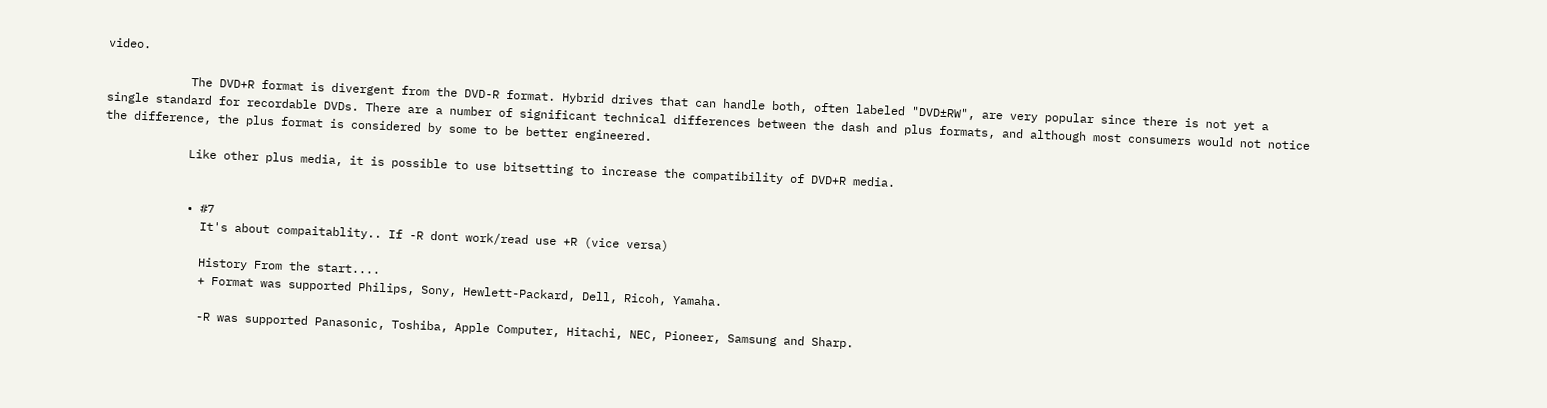video.

            The DVD+R format is divergent from the DVD-R format. Hybrid drives that can handle both, often labeled "DVD±RW", are very popular since there is not yet a single standard for recordable DVDs. There are a number of significant technical differences between the dash and plus formats, and although most consumers would not notice the difference, the plus format is considered by some to be better engineered.

            Like other plus media, it is possible to use bitsetting to increase the compatibility of DVD+R media.


            • #7
              It's about compaitablity.. If -R dont work/read use +R (vice versa)

              History From the start....
              + Format was supported Philips, Sony, Hewlett-Packard, Dell, Ricoh, Yamaha.

              -R was supported Panasonic, Toshiba, Apple Computer, Hitachi, NEC, Pioneer, Samsung and Sharp.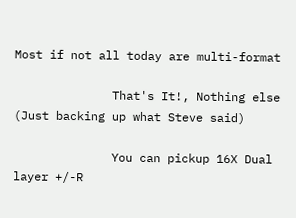Most if not all today are multi-format

              That's It!, Nothing else (Just backing up what Steve said)

              You can pickup 16X Dual layer +/-R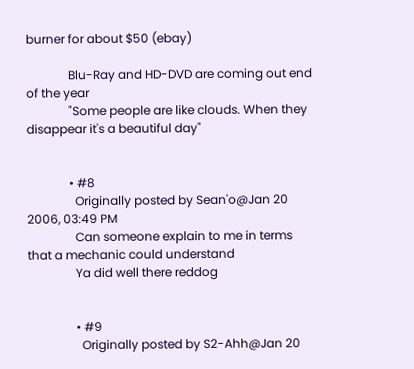burner for about $50 (ebay)

              Blu-Ray and HD-DVD are coming out end of the year
              "Some people are like clouds. When they disappear it's a beautiful day"


              • #8
                Originally posted by Sean'o@Jan 20 2006, 03:49 PM
                Can someone explain to me in terms that a mechanic could understand
                Ya did well there reddog


                • #9
                  Originally posted by S2-Ahh@Jan 20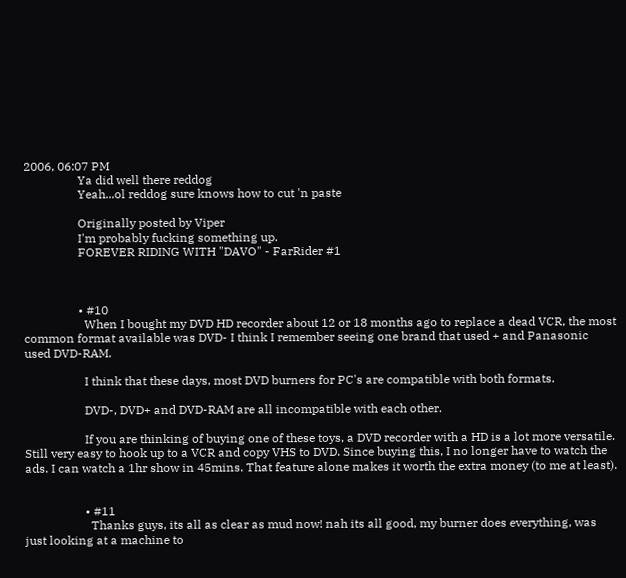2006, 06:07 PM
                  Ya did well there reddog
                  Yeah...ol reddog sure knows how to cut 'n paste

                  Originally posted by Viper
                  I'm probably fucking something up.
                  FOREVER RIDING WITH "DAVO" - FarRider #1



                  • #10
                    When I bought my DVD HD recorder about 12 or 18 months ago to replace a dead VCR, the most common format available was DVD- I think I remember seeing one brand that used + and Panasonic used DVD-RAM.

                    I think that these days, most DVD burners for PC's are compatible with both formats.

                    DVD-, DVD+ and DVD-RAM are all incompatible with each other.

                    If you are thinking of buying one of these toys, a DVD recorder with a HD is a lot more versatile. Still very easy to hook up to a VCR and copy VHS to DVD. Since buying this, I no longer have to watch the ads. I can watch a 1hr show in 45mins. That feature alone makes it worth the extra money (to me at least).


                    • #11
                      Thanks guys, its all as clear as mud now! nah its all good, my burner does everything, was just looking at a machine to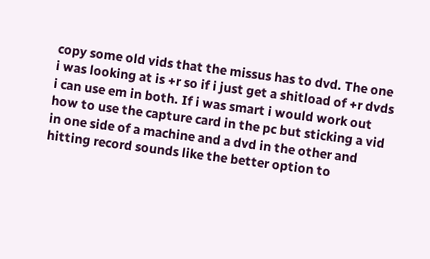copy some old vids that the missus has to dvd. The one i was looking at is +r so if i just get a shitload of +r dvds i can use em in both. If i was smart i would work out how to use the capture card in the pc but sticking a vid in one side of a machine and a dvd in the other and hitting record sounds like the better option to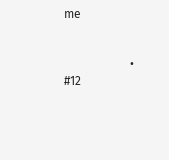me


                      • #12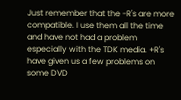Just remember that the -R's are more compatible. I use them all the time and have not had a problem especially with the TDK media. +R's have given us a few problems on some DVD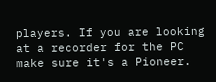players. If you are looking at a recorder for the PC make sure it's a Pioneer.